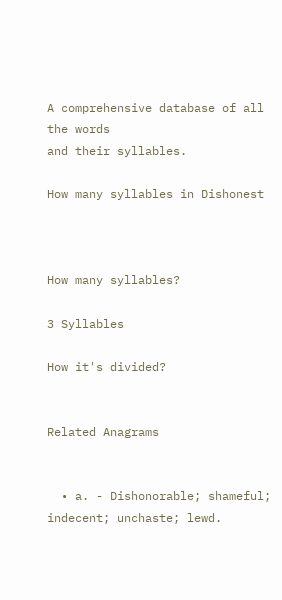A comprehensive database of all the words
and their syllables.

How many syllables in Dishonest



How many syllables?

3 Syllables

How it's divided?


Related Anagrams


  • a. - Dishonorable; shameful; indecent; unchaste; lewd.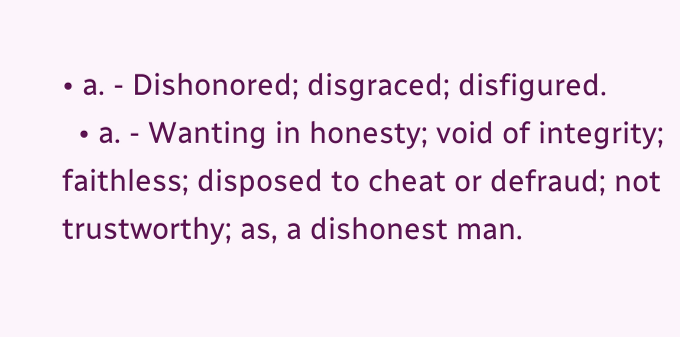• a. - Dishonored; disgraced; disfigured.
  • a. - Wanting in honesty; void of integrity; faithless; disposed to cheat or defraud; not trustworthy; as, a dishonest man.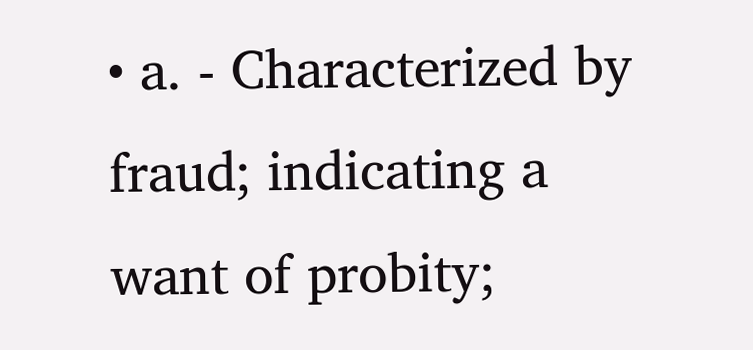• a. - Characterized by fraud; indicating a want of probity;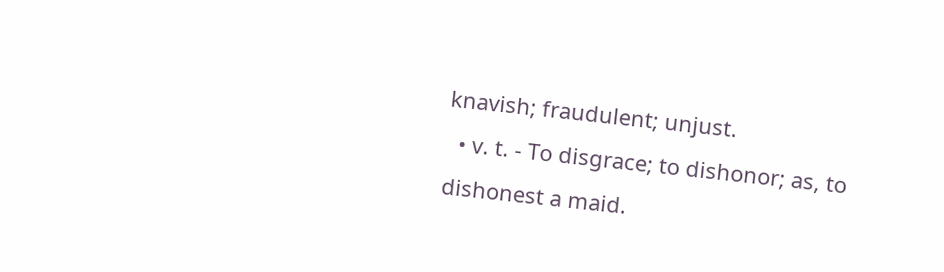knavish; fraudulent; unjust.
  • v. t. - To disgrace; to dishonor; as, to dishonest a maid.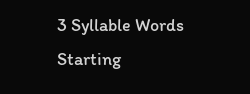3 Syllable Words Starting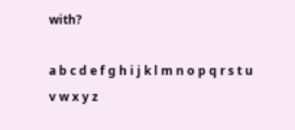with?

a b c d e f g h i j k l m n o p q r s t u v w x y z